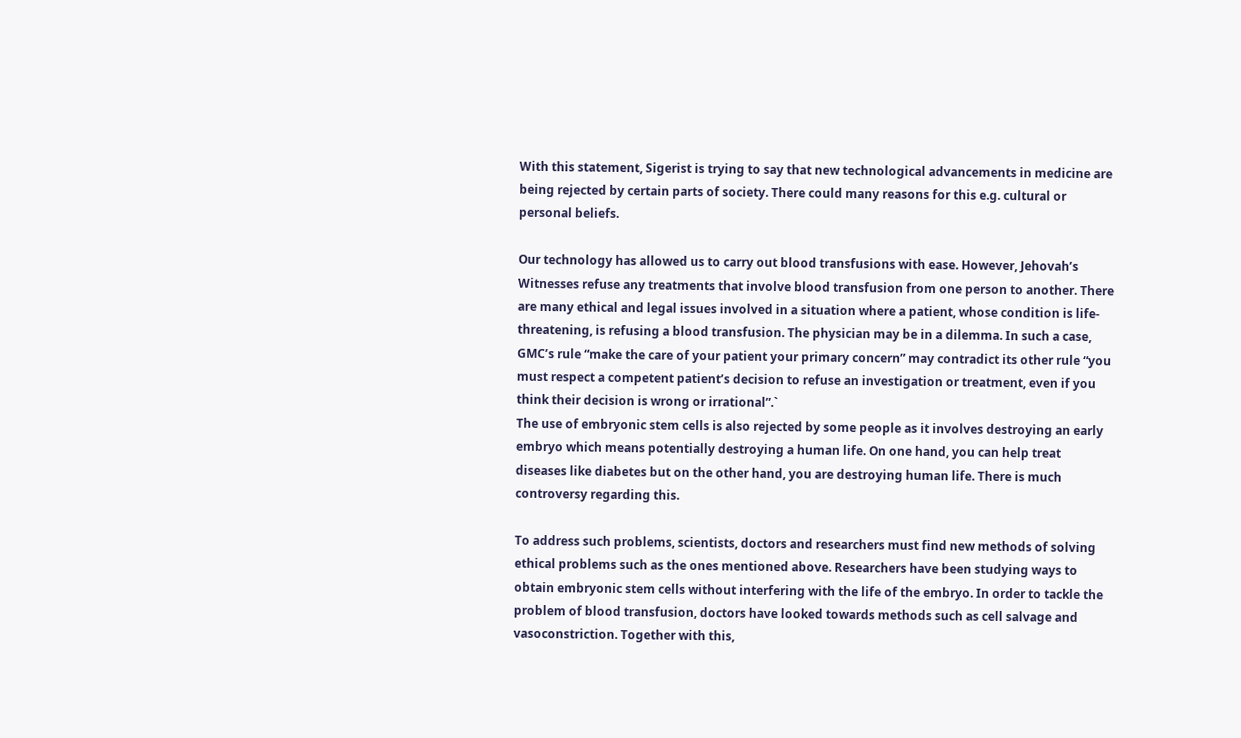With this statement, Sigerist is trying to say that new technological advancements in medicine are being rejected by certain parts of society. There could many reasons for this e.g. cultural or personal beliefs.

Our technology has allowed us to carry out blood transfusions with ease. However, Jehovah’s Witnesses refuse any treatments that involve blood transfusion from one person to another. There are many ethical and legal issues involved in a situation where a patient, whose condition is life-threatening, is refusing a blood transfusion. The physician may be in a dilemma. In such a case, GMC’s rule “make the care of your patient your primary concern” may contradict its other rule “you must respect a competent patient’s decision to refuse an investigation or treatment, even if you think their decision is wrong or irrational”.`
The use of embryonic stem cells is also rejected by some people as it involves destroying an early embryo which means potentially destroying a human life. On one hand, you can help treat diseases like diabetes but on the other hand, you are destroying human life. There is much controversy regarding this.

To address such problems, scientists, doctors and researchers must find new methods of solving ethical problems such as the ones mentioned above. Researchers have been studying ways to obtain embryonic stem cells without interfering with the life of the embryo. In order to tackle the problem of blood transfusion, doctors have looked towards methods such as cell salvage and vasoconstriction. Together with this,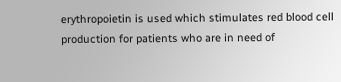erythropoietin is used which stimulates red blood cell production for patients who are in need of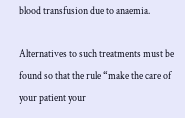blood transfusion due to anaemia.

Alternatives to such treatments must be found so that the rule “make the care of your patient your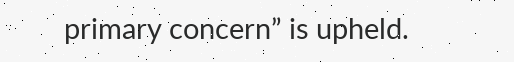primary concern” is upheld.